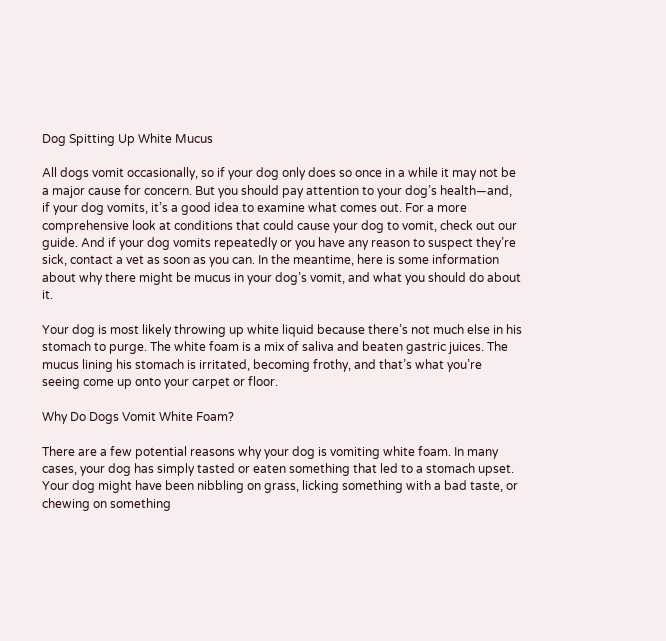Dog Spitting Up White Mucus

All dogs vomit occasionally, so if your dog only does so once in a while it may not be a major cause for concern. But you should pay attention to your dog’s health—and, if your dog vomits, it’s a good idea to examine what comes out. For a more comprehensive look at conditions that could cause your dog to vomit, check out our guide. And if your dog vomits repeatedly or you have any reason to suspect they’re sick, contact a vet as soon as you can. In the meantime, here is some information about why there might be mucus in your dog’s vomit, and what you should do about it.

Your dog is most likely throwing up white liquid because there’s not much else in his stomach to purge. The white foam is a mix of saliva and beaten gastric juices. The mucus lining his stomach is irritated, becoming frothy, and that’s what you’re seeing come up onto your carpet or floor.

Why Do Dogs Vomit White Foam?

There are a few potential reasons why your dog is vomiting white foam. In many cases, your dog has simply tasted or eaten something that led to a stomach upset. Your dog might have been nibbling on grass, licking something with a bad taste, or chewing on something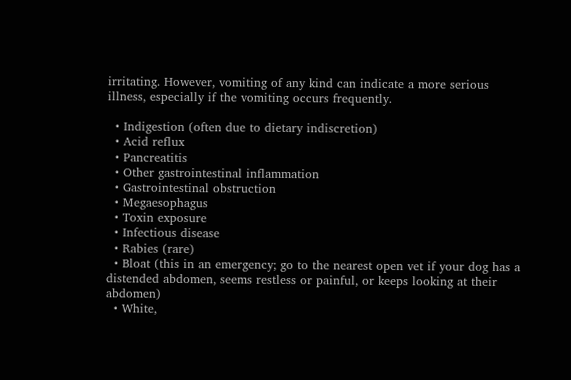irritating. However, vomiting of any kind can indicate a more serious illness, especially if the vomiting occurs frequently.

  • Indigestion (often due to dietary indiscretion)
  • Acid reflux
  • Pancreatitis
  • Other gastrointestinal inflammation
  • Gastrointestinal obstruction
  • Megaesophagus
  • Toxin exposure
  • Infectious disease
  • Rabies (rare)
  • Bloat (this in an emergency; go to the nearest open vet if your dog has a distended abdomen, seems restless or painful, or keeps looking at their abdomen)
  • White,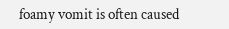foamy vomit is often caused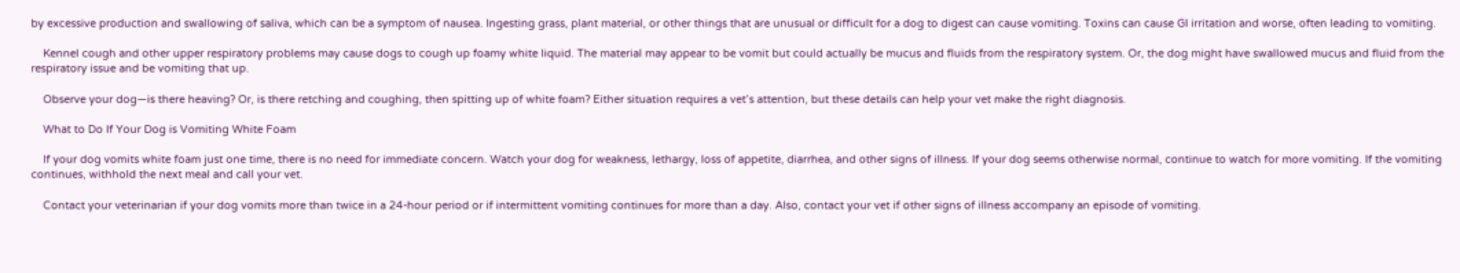by excessive production and swallowing of saliva, which can be a symptom of nausea. Ingesting grass, plant material, or other things that are unusual or difficult for a dog to digest can cause vomiting. Toxins can cause GI irritation and worse, often leading to vomiting.

    Kennel cough and other upper respiratory problems may cause dogs to cough up foamy white liquid. The material may appear to be vomit but could actually be mucus and fluids from the respiratory system. Or, the dog might have swallowed mucus and fluid from the respiratory issue and be vomiting that up.

    Observe your dog—is there heaving? Or, is there retching and coughing, then spitting up of white foam? Either situation requires a vet’s attention, but these details can help your vet make the right diagnosis.

    What to Do If Your Dog is Vomiting White Foam

    If your dog vomits white foam just one time, there is no need for immediate concern. Watch your dog for weakness, lethargy, loss of appetite, diarrhea, and other signs of illness. If your dog seems otherwise normal, continue to watch for more vomiting. If the vomiting continues, withhold the next meal and call your vet.

    Contact your veterinarian if your dog vomits more than twice in a 24-hour period or if intermittent vomiting continues for more than a day. Also, contact your vet if other signs of illness accompany an episode of vomiting.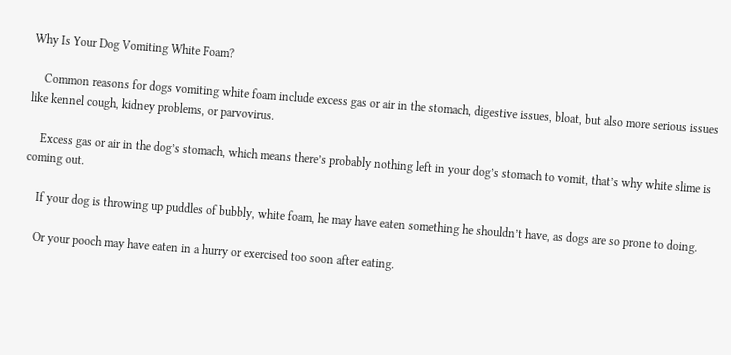Why Is Your Dog Vomiting White Foam?

    Common reasons for dogs vomiting white foam include excess gas or air in the stomach, digestive issues, bloat, but also more serious issues like kennel cough, kidney problems, or parvovirus.

    Excess gas or air in the dog’s stomach, which means there’s probably nothing left in your dog’s stomach to vomit, that’s why white slime is coming out.

    If your dog is throwing up puddles of bubbly, white foam, he may have eaten something he shouldn’t have, as dogs are so prone to doing.

    Or your pooch may have eaten in a hurry or exercised too soon after eating.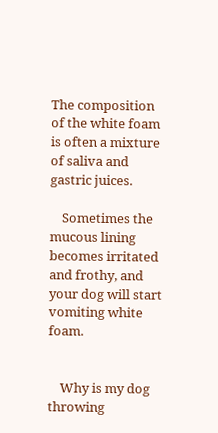The composition of the white foam is often a mixture of saliva and gastric juices.

    Sometimes the mucous lining becomes irritated and frothy, and your dog will start vomiting white foam.


    Why is my dog throwing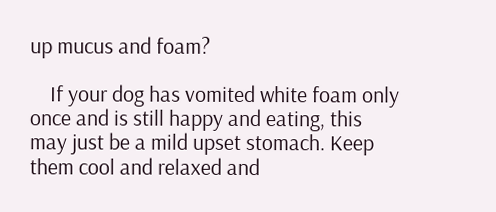up mucus and foam?

    If your dog has vomited white foam only once and is still happy and eating, this may just be a mild upset stomach. Keep them cool and relaxed and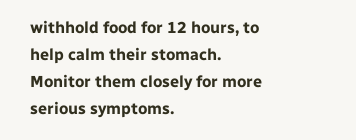withhold food for 12 hours, to help calm their stomach. Monitor them closely for more serious symptoms.